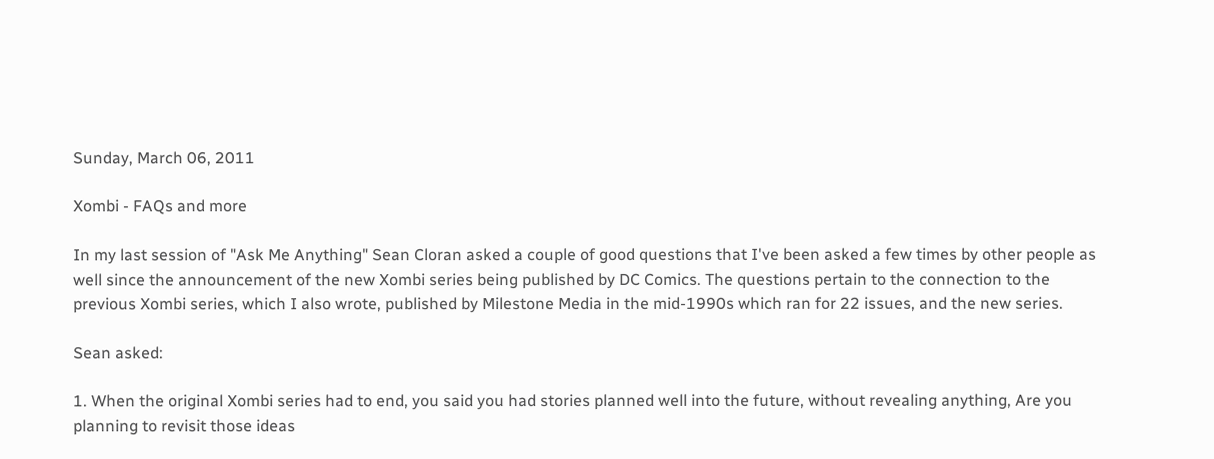Sunday, March 06, 2011

Xombi - FAQs and more

In my last session of "Ask Me Anything" Sean Cloran asked a couple of good questions that I've been asked a few times by other people as well since the announcement of the new Xombi series being published by DC Comics. The questions pertain to the connection to the previous Xombi series, which I also wrote, published by Milestone Media in the mid-1990s which ran for 22 issues, and the new series.

Sean asked:

1. When the original Xombi series had to end, you said you had stories planned well into the future, without revealing anything, Are you planning to revisit those ideas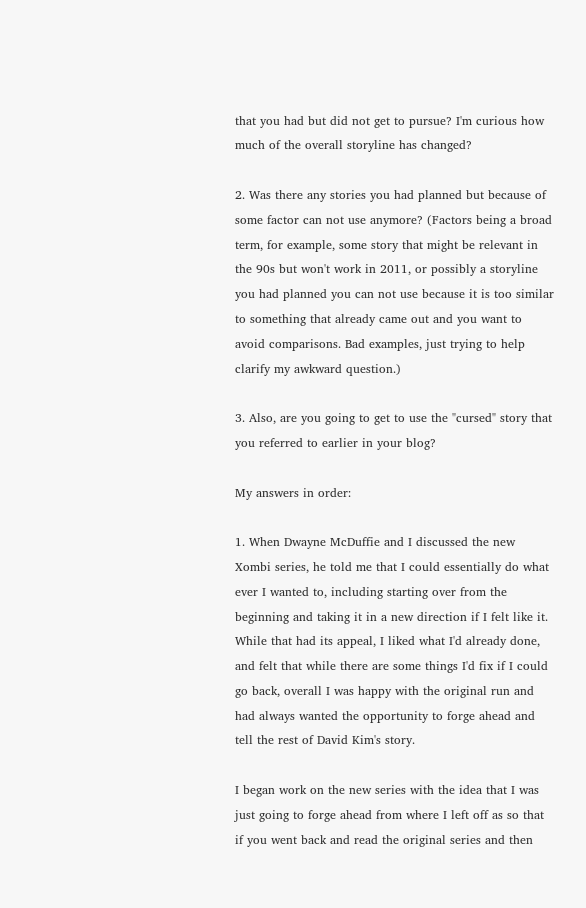that you had but did not get to pursue? I'm curious how much of the overall storyline has changed?

2. Was there any stories you had planned but because of some factor can not use anymore? (Factors being a broad term, for example, some story that might be relevant in the 90s but won't work in 2011, or possibly a storyline you had planned you can not use because it is too similar to something that already came out and you want to avoid comparisons. Bad examples, just trying to help clarify my awkward question.)

3. Also, are you going to get to use the "cursed" story that you referred to earlier in your blog?

My answers in order:

1. When Dwayne McDuffie and I discussed the new Xombi series, he told me that I could essentially do what ever I wanted to, including starting over from the beginning and taking it in a new direction if I felt like it. While that had its appeal, I liked what I'd already done, and felt that while there are some things I'd fix if I could go back, overall I was happy with the original run and had always wanted the opportunity to forge ahead and tell the rest of David Kim's story.

I began work on the new series with the idea that I was just going to forge ahead from where I left off as so that if you went back and read the original series and then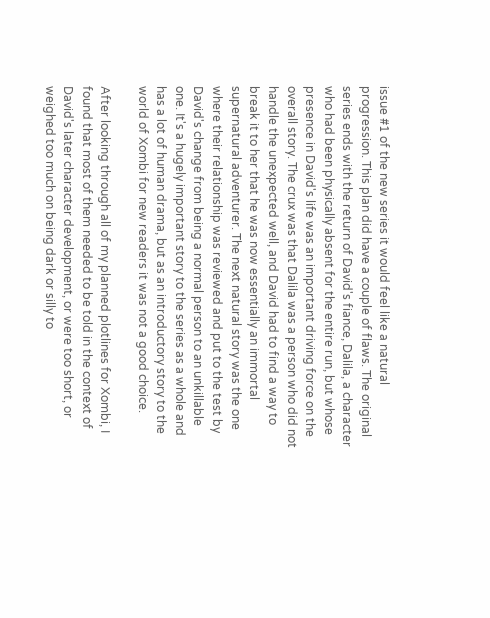issue #1 of the new series it would feel like a natural progression. This plan did have a couple of flaws. The original series ends with the return of David's fiance, Dalila, a character who had been physically absent for the entire run, but whose presence in David's life was an important driving force on the overall story. The crux was that Dalila was a person who did not handle the unexpected well, and David had to find a way to break it to her that he was now essentially an immortal supernatural adventurer. The next natural story was the one where their relationship was reviewed and put to the test by David's change from being a normal person to an unkillable one. It's a hugely important story to the series as a whole and has a lot of human drama, but as an introductory story to the world of Xombi for new readers it was not a good choice.

After looking through all of my planned plotlines for Xombi, I found that most of them needed to be told in the context of David's later character development, or were too short, or weighed too much on being dark or silly to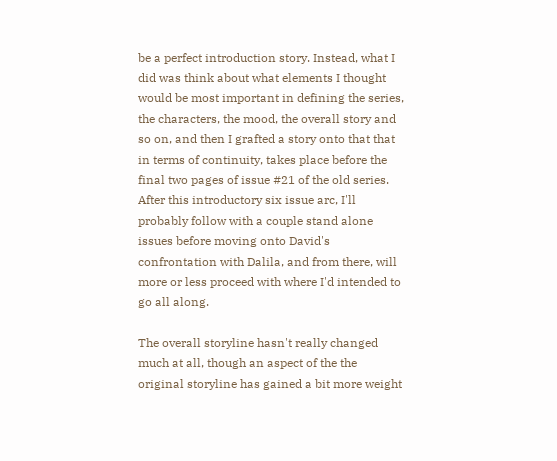be a perfect introduction story. Instead, what I did was think about what elements I thought would be most important in defining the series, the characters, the mood, the overall story and so on, and then I grafted a story onto that that in terms of continuity, takes place before the final two pages of issue #21 of the old series. After this introductory six issue arc, I'll probably follow with a couple stand alone issues before moving onto David's confrontation with Dalila, and from there, will more or less proceed with where I'd intended to go all along.

The overall storyline hasn't really changed much at all, though an aspect of the the original storyline has gained a bit more weight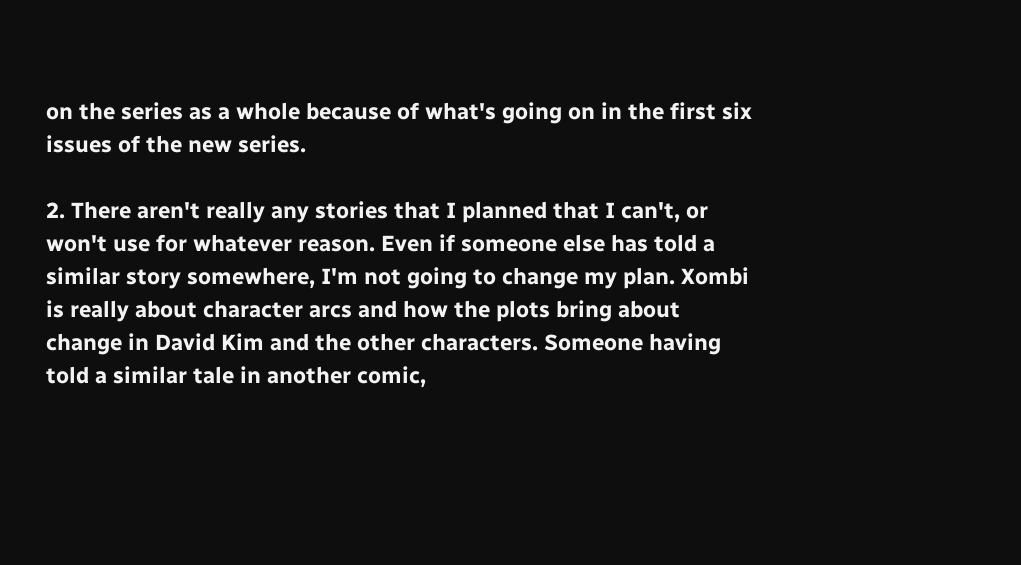on the series as a whole because of what's going on in the first six issues of the new series.

2. There aren't really any stories that I planned that I can't, or won't use for whatever reason. Even if someone else has told a similar story somewhere, I'm not going to change my plan. Xombi is really about character arcs and how the plots bring about change in David Kim and the other characters. Someone having told a similar tale in another comic,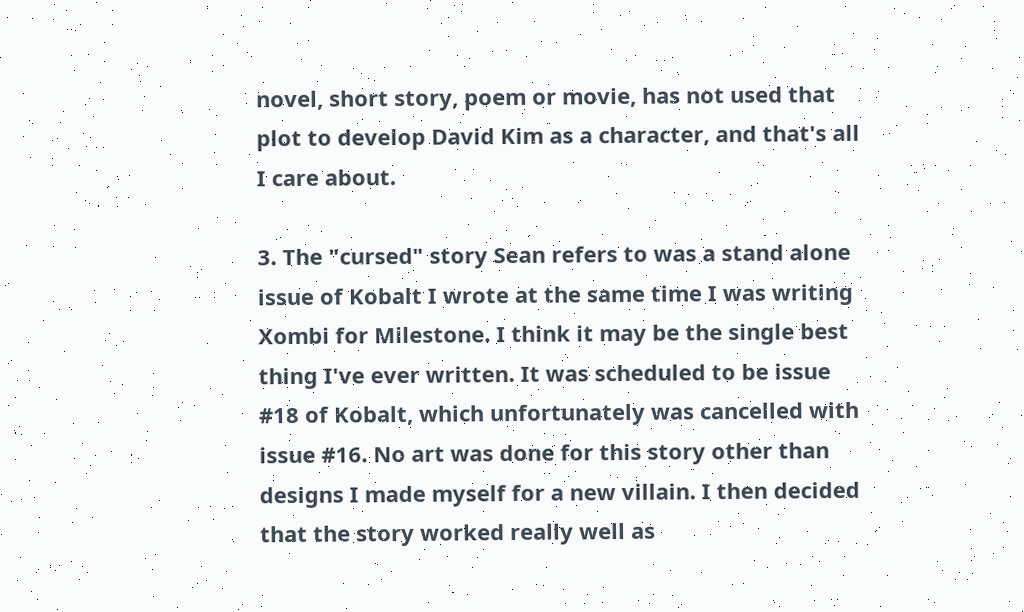novel, short story, poem or movie, has not used that plot to develop David Kim as a character, and that's all I care about.

3. The "cursed" story Sean refers to was a stand alone issue of Kobalt I wrote at the same time I was writing Xombi for Milestone. I think it may be the single best thing I've ever written. It was scheduled to be issue #18 of Kobalt, which unfortunately was cancelled with issue #16. No art was done for this story other than designs I made myself for a new villain. I then decided that the story worked really well as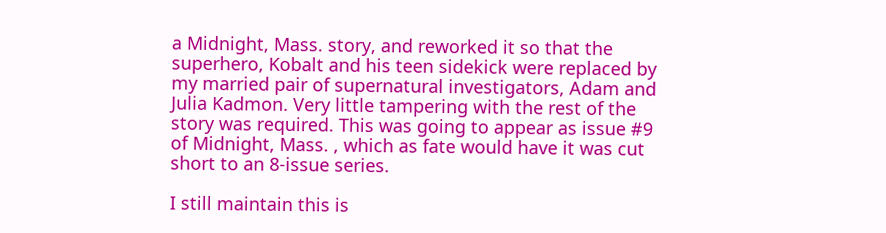a Midnight, Mass. story, and reworked it so that the superhero, Kobalt and his teen sidekick were replaced by my married pair of supernatural investigators, Adam and Julia Kadmon. Very little tampering with the rest of the story was required. This was going to appear as issue #9 of Midnight, Mass. , which as fate would have it was cut short to an 8-issue series.

I still maintain this is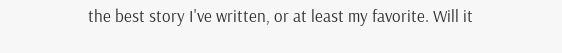the best story I've written, or at least my favorite. Will it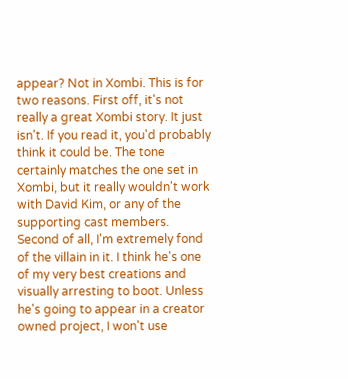appear? Not in Xombi. This is for two reasons. First off, it's not really a great Xombi story. It just isn't. If you read it, you'd probably think it could be. The tone certainly matches the one set in Xombi, but it really wouldn't work with David Kim, or any of the supporting cast members. Second of all, I'm extremely fond of the villain in it. I think he's one of my very best creations and visually arresting to boot. Unless he's going to appear in a creator owned project, I won't use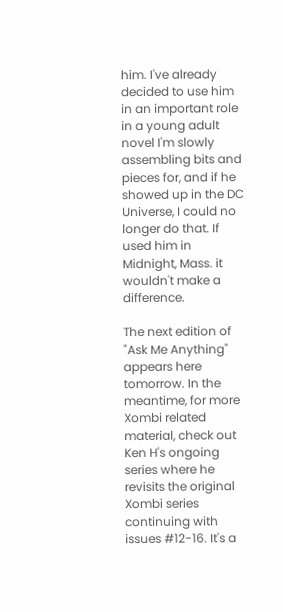him. I've already decided to use him in an important role in a young adult novel I'm slowly assembling bits and pieces for, and if he showed up in the DC Universe, I could no longer do that. If used him in Midnight, Mass. it wouldn't make a difference.

The next edition of "Ask Me Anything" appears here tomorrow. In the meantime, for more Xombi related material, check out Ken H's ongoing series where he revisits the original Xombi series continuing with issues #12-16. It's a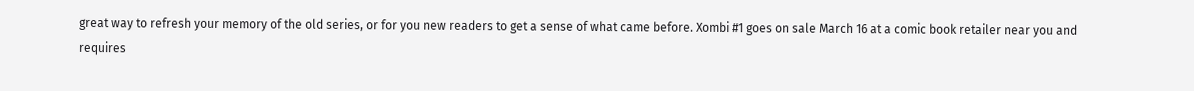great way to refresh your memory of the old series, or for you new readers to get a sense of what came before. Xombi #1 goes on sale March 16 at a comic book retailer near you and requires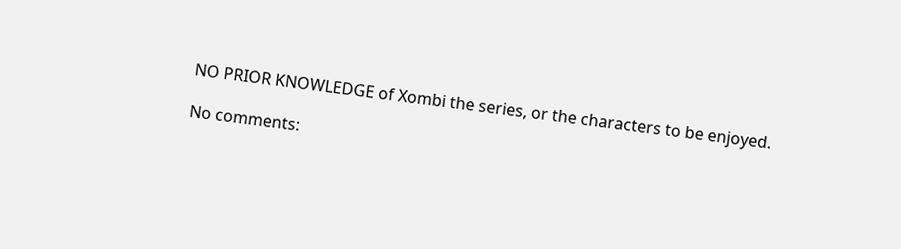NO PRIOR KNOWLEDGE of Xombi the series, or the characters to be enjoyed.

No comments: